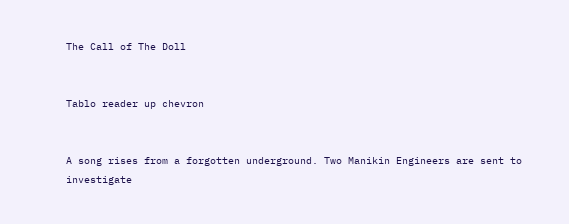The Call of The Doll


Tablo reader up chevron


A song rises from a forgotten underground. Two Manikin Engineers are sent to investigate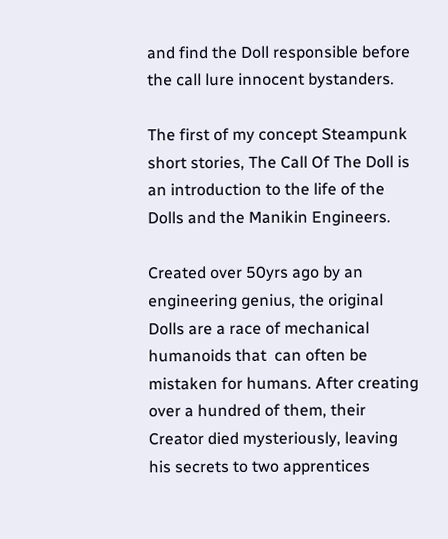and find the Doll responsible before the call lure innocent bystanders.

The first of my concept Steampunk short stories, The Call Of The Doll is an introduction to the life of the Dolls and the Manikin Engineers.

Created over 50yrs ago by an engineering genius, the original Dolls are a race of mechanical humanoids that  can often be mistaken for humans. After creating over a hundred of them, their Creator died mysteriously, leaving his secrets to two apprentices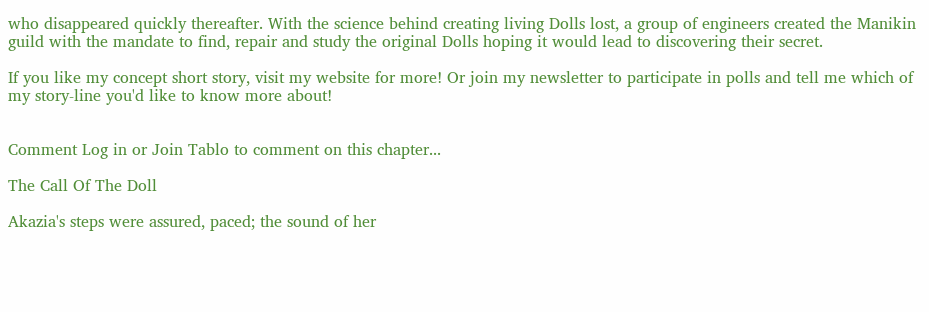who disappeared quickly thereafter. With the science behind creating living Dolls lost, a group of engineers created the Manikin guild with the mandate to find, repair and study the original Dolls hoping it would lead to discovering their secret.

If you like my concept short story, visit my website for more! Or join my newsletter to participate in polls and tell me which of my story-line you'd like to know more about!


Comment Log in or Join Tablo to comment on this chapter...

The Call Of The Doll

Akazia's steps were assured, paced; the sound of her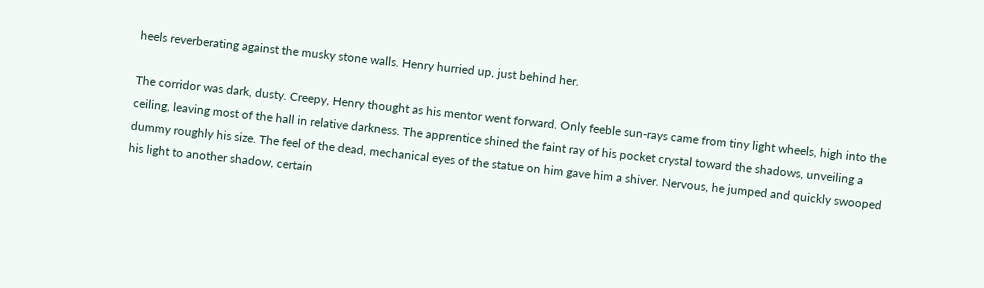heels reverberating against the musky stone walls. Henry hurried up, just behind her.

The corridor was dark, dusty. Creepy, Henry thought as his mentor went forward. Only feeble sun-rays came from tiny light wheels, high into the ceiling, leaving most of the hall in relative darkness. The apprentice shined the faint ray of his pocket crystal toward the shadows, unveiling a dummy roughly his size. The feel of the dead, mechanical eyes of the statue on him gave him a shiver. Nervous, he jumped and quickly swooped his light to another shadow, certain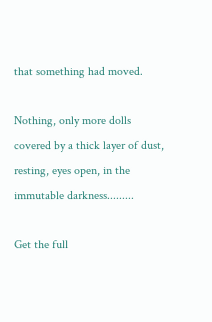that something had moved.

Nothing, only more dolls covered by a thick layer of dust, resting, eyes open, in the immutable darkness.........

Get the full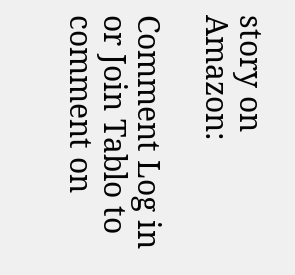story on Amazon:

Comment Log in or Join Tablo to comment on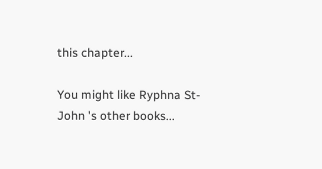this chapter...

You might like Ryphna St-John 's other books...